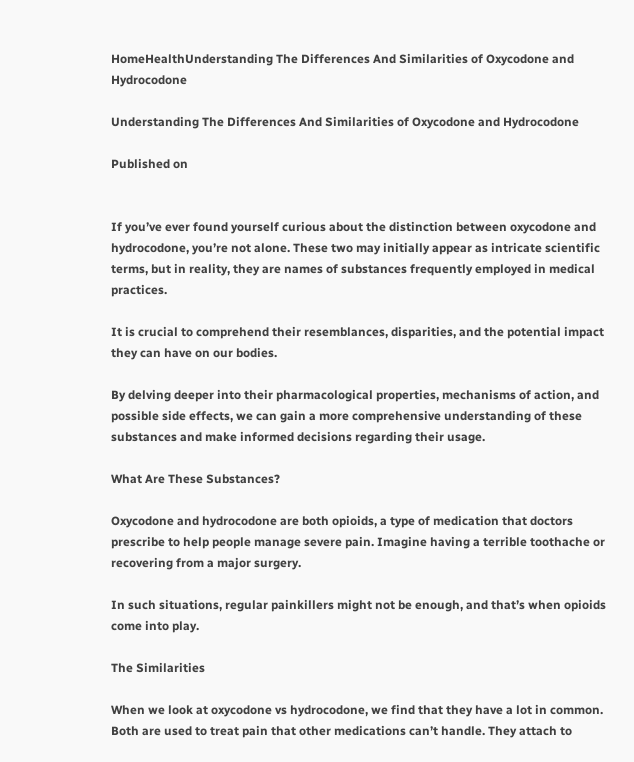HomeHealthUnderstanding The Differences And Similarities of Oxycodone and Hydrocodone

Understanding The Differences And Similarities of Oxycodone and Hydrocodone

Published on


If you’ve ever found yourself curious about the distinction between oxycodone and hydrocodone, you’re not alone. These two may initially appear as intricate scientific terms, but in reality, they are names of substances frequently employed in medical practices.

It is crucial to comprehend their resemblances, disparities, and the potential impact they can have on our bodies.

By delving deeper into their pharmacological properties, mechanisms of action, and possible side effects, we can gain a more comprehensive understanding of these substances and make informed decisions regarding their usage.

What Are These Substances?

Oxycodone and hydrocodone are both opioids, a type of medication that doctors prescribe to help people manage severe pain. Imagine having a terrible toothache or recovering from a major surgery.

In such situations, regular painkillers might not be enough, and that’s when opioids come into play.

The Similarities

When we look at oxycodone vs hydrocodone, we find that they have a lot in common. Both are used to treat pain that other medications can’t handle. They attach to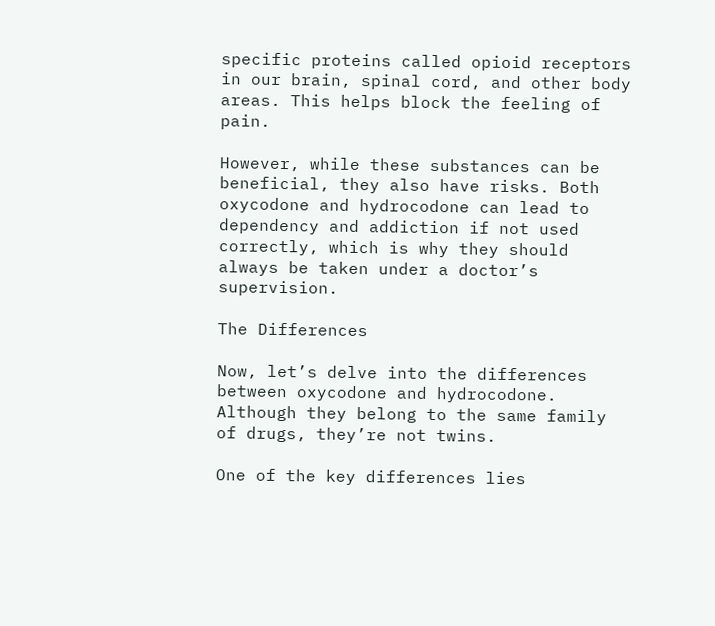specific proteins called opioid receptors in our brain, spinal cord, and other body areas. This helps block the feeling of pain.

However, while these substances can be beneficial, they also have risks. Both oxycodone and hydrocodone can lead to dependency and addiction if not used correctly, which is why they should always be taken under a doctor’s supervision.

The Differences

Now, let’s delve into the differences between oxycodone and hydrocodone. Although they belong to the same family of drugs, they’re not twins.

One of the key differences lies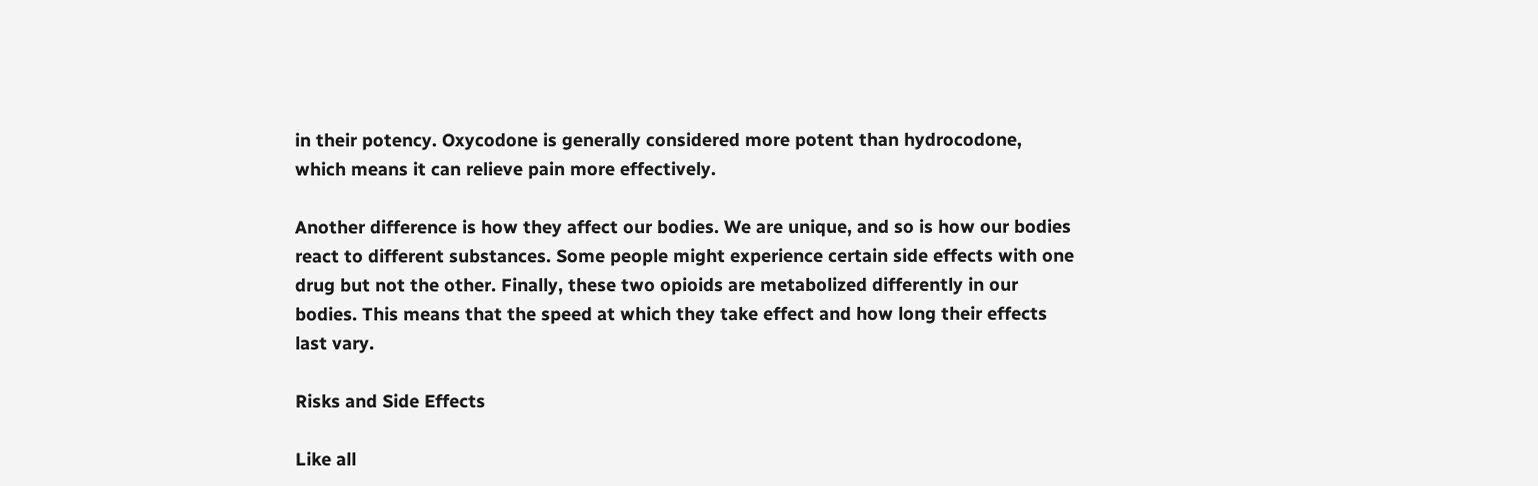in their potency. Oxycodone is generally considered more potent than hydrocodone, which means it can relieve pain more effectively.

Another difference is how they affect our bodies. We are unique, and so is how our bodies react to different substances. Some people might experience certain side effects with one drug but not the other. Finally, these two opioids are metabolized differently in our bodies. This means that the speed at which they take effect and how long their effects last vary.

Risks and Side Effects

Like all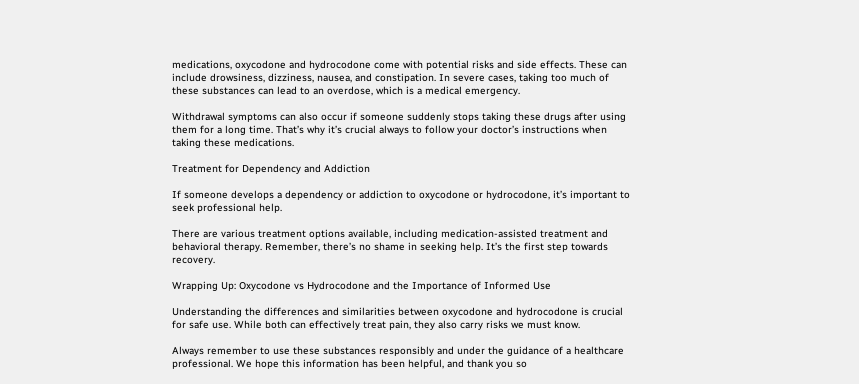medications, oxycodone and hydrocodone come with potential risks and side effects. These can include drowsiness, dizziness, nausea, and constipation. In severe cases, taking too much of these substances can lead to an overdose, which is a medical emergency.

Withdrawal symptoms can also occur if someone suddenly stops taking these drugs after using them for a long time. That’s why it’s crucial always to follow your doctor’s instructions when taking these medications.

Treatment for Dependency and Addiction

If someone develops a dependency or addiction to oxycodone or hydrocodone, it’s important to seek professional help.

There are various treatment options available, including medication-assisted treatment and behavioral therapy. Remember, there’s no shame in seeking help. It’s the first step towards recovery.

Wrapping Up: Oxycodone vs Hydrocodone and the Importance of Informed Use

Understanding the differences and similarities between oxycodone and hydrocodone is crucial for safe use. While both can effectively treat pain, they also carry risks we must know.

Always remember to use these substances responsibly and under the guidance of a healthcare professional. We hope this information has been helpful, and thank you so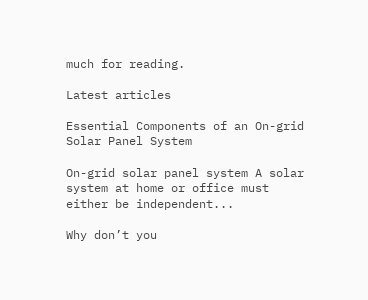much for reading.

Latest articles

Essential Components of an On-grid Solar Panel System

On-grid solar panel system A solar system at home or office must either be independent...

Why don’t you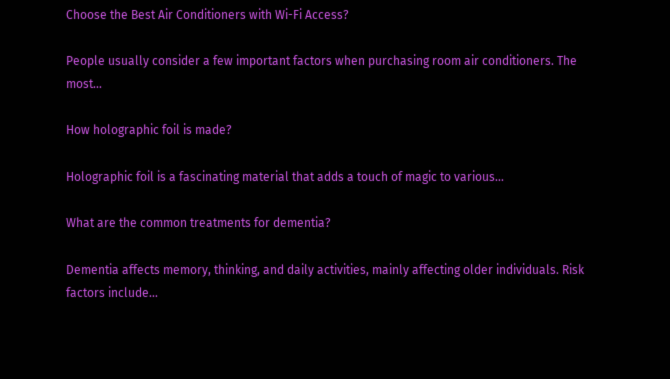Choose the Best Air Conditioners with Wi-Fi Access?

People usually consider a few important factors when purchasing room air conditioners. The most...

How holographic foil is made?

Holographic foil is a fascinating material that adds a touch of magic to various...

What are the common treatments for dementia?

Dementia affects memory, thinking, and daily activities, mainly affecting older individuals. Risk factors include...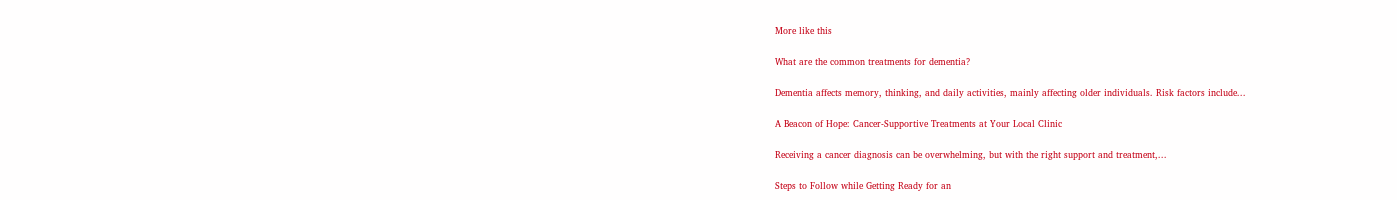More like this

What are the common treatments for dementia?

Dementia affects memory, thinking, and daily activities, mainly affecting older individuals. Risk factors include...

A Beacon of Hope: Cancer-Supportive Treatments at Your Local Clinic

Receiving a cancer diagnosis can be overwhelming, but with the right support and treatment,...

Steps to Follow while Getting Ready for an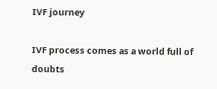IVF journey

IVF process comes as a world full of doubts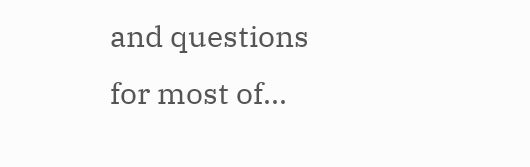and questions for most of...